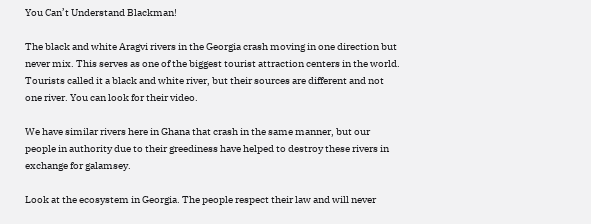You Can’t Understand Blackman!

The black and white Aragvi rivers in the Georgia crash moving in one direction but never mix. This serves as one of the biggest tourist attraction centers in the world. Tourists called it a black and white river, but their sources are different and not one river. You can look for their video.

We have similar rivers here in Ghana that crash in the same manner, but our people in authority due to their greediness have helped to destroy these rivers in exchange for galamsey.

Look at the ecosystem in Georgia. The people respect their law and will never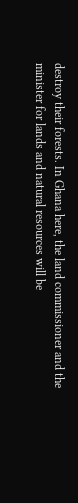destroy their forests. In Ghana here, the land commissioner and the minister for lands and natural resources will be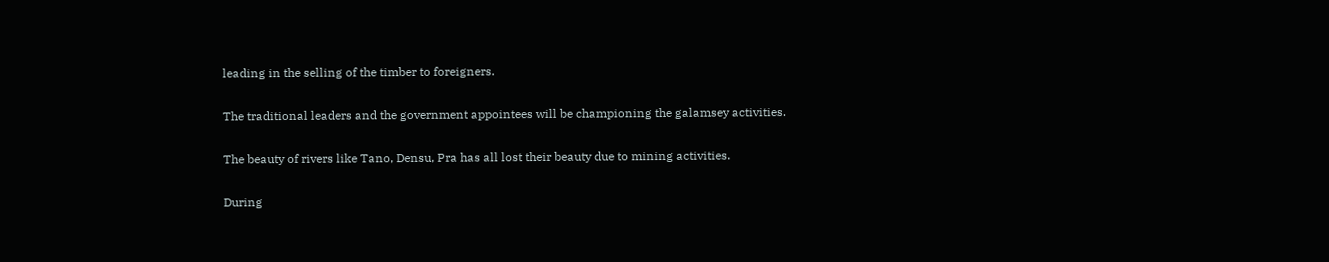leading in the selling of the timber to foreigners.

The traditional leaders and the government appointees will be championing the galamsey activities.

The beauty of rivers like Tano, Densu, Pra has all lost their beauty due to mining activities.

During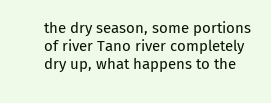the dry season, some portions of river Tano river completely dry up, what happens to the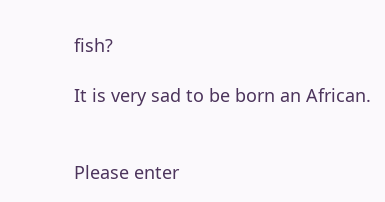fish?

It is very sad to be born an African.


Please enter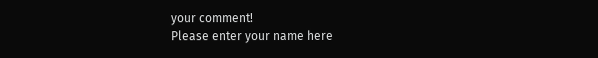your comment!
Please enter your name here